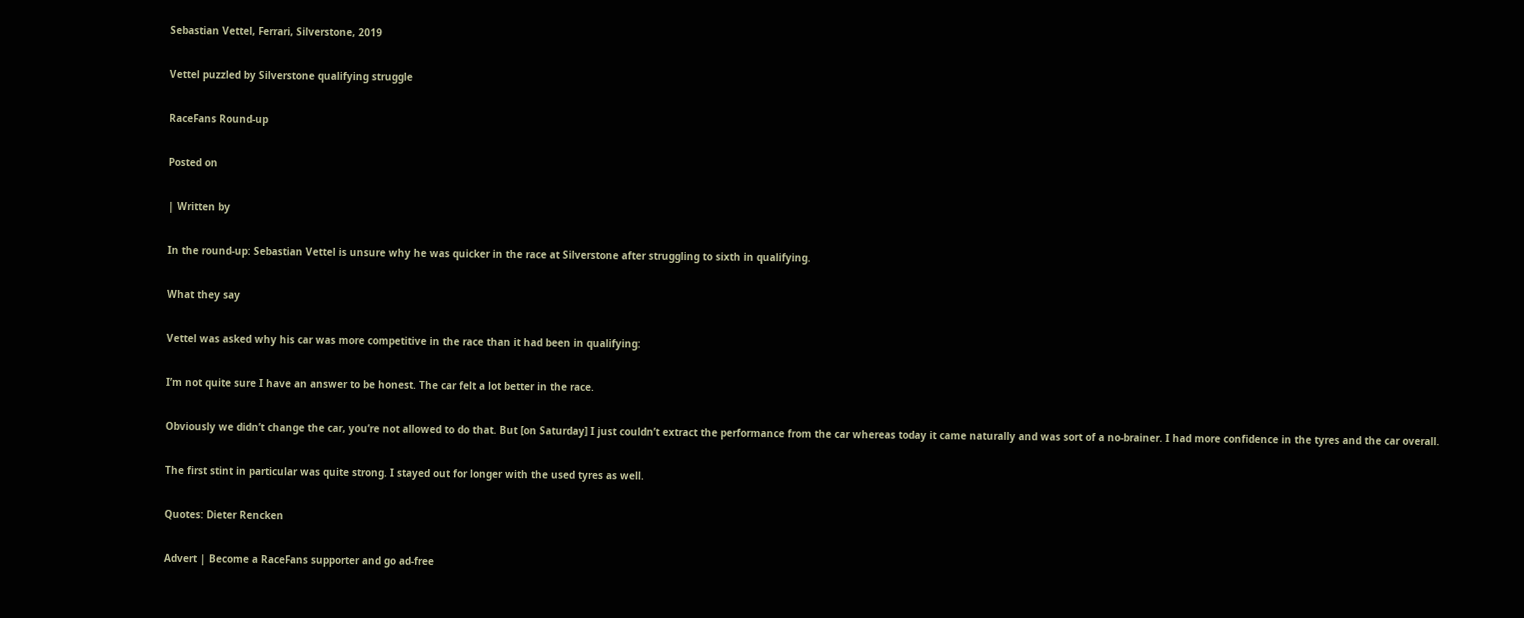Sebastian Vettel, Ferrari, Silverstone, 2019

Vettel puzzled by Silverstone qualifying struggle

RaceFans Round-up

Posted on

| Written by

In the round-up: Sebastian Vettel is unsure why he was quicker in the race at Silverstone after struggling to sixth in qualifying.

What they say

Vettel was asked why his car was more competitive in the race than it had been in qualifying:

I’m not quite sure I have an answer to be honest. The car felt a lot better in the race.

Obviously we didn’t change the car, you’re not allowed to do that. But [on Saturday] I just couldn’t extract the performance from the car whereas today it came naturally and was sort of a no-brainer. I had more confidence in the tyres and the car overall.

The first stint in particular was quite strong. I stayed out for longer with the used tyres as well.

Quotes: Dieter Rencken

Advert | Become a RaceFans supporter and go ad-free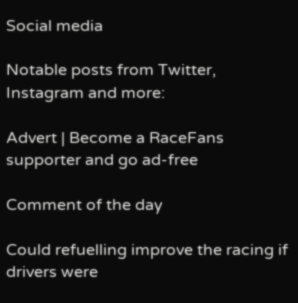Social media

Notable posts from Twitter, Instagram and more:

Advert | Become a RaceFans supporter and go ad-free

Comment of the day

Could refuelling improve the racing if drivers were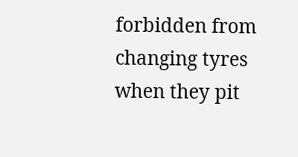forbidden from changing tyres when they pit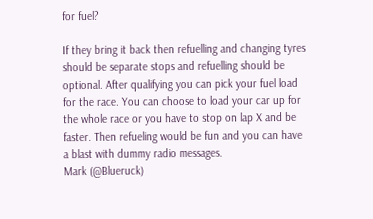for fuel?

If they bring it back then refuelling and changing tyres should be separate stops and refuelling should be optional. After qualifying you can pick your fuel load for the race. You can choose to load your car up for the whole race or you have to stop on lap X and be faster. Then refueling would be fun and you can have a blast with dummy radio messages.
Mark (@Blueruck)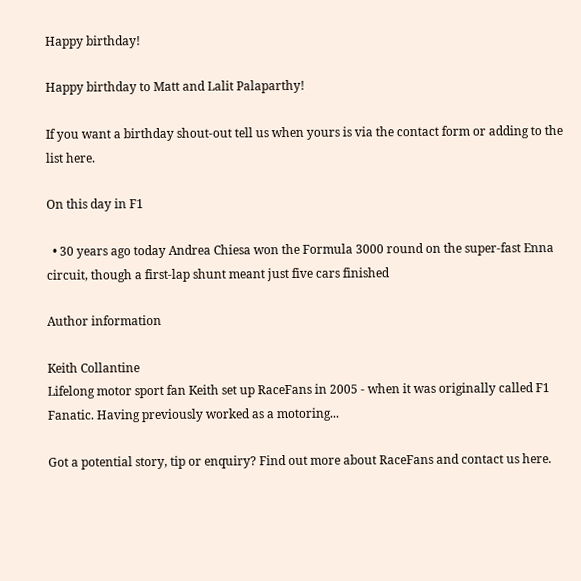Happy birthday!

Happy birthday to Matt and Lalit Palaparthy!

If you want a birthday shout-out tell us when yours is via the contact form or adding to the list here.

On this day in F1

  • 30 years ago today Andrea Chiesa won the Formula 3000 round on the super-fast Enna circuit, though a first-lap shunt meant just five cars finished

Author information

Keith Collantine
Lifelong motor sport fan Keith set up RaceFans in 2005 - when it was originally called F1 Fanatic. Having previously worked as a motoring...

Got a potential story, tip or enquiry? Find out more about RaceFans and contact us here.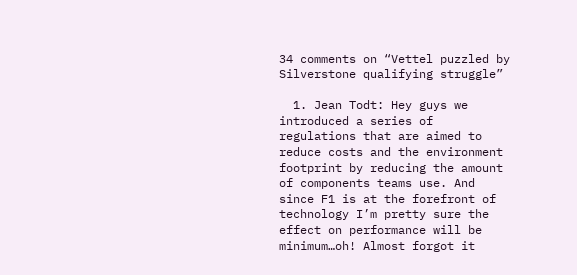34 comments on “Vettel puzzled by Silverstone qualifying struggle”

  1. Jean Todt: Hey guys we introduced a series of regulations that are aimed to reduce costs and the environment footprint by reducing the amount of components teams use. And since F1 is at the forefront of technology I’m pretty sure the effect on performance will be minimum…oh! Almost forgot it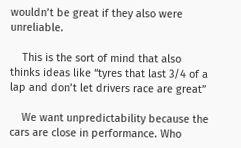wouldn’t be great if they also were unreliable.

    This is the sort of mind that also thinks ideas like “tyres that last 3/4 of a lap and don’t let drivers race are great”

    We want unpredictability because the cars are close in performance. Who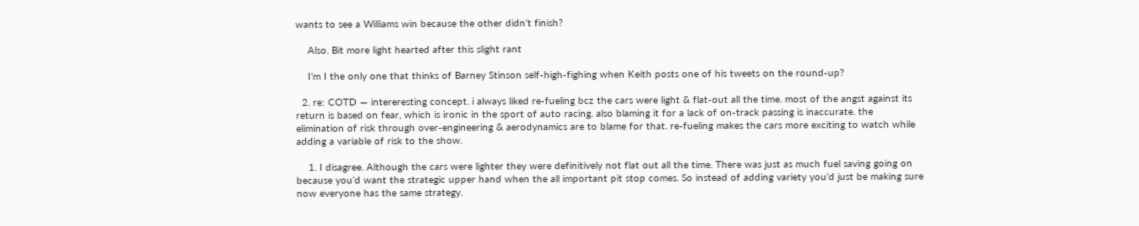wants to see a Williams win because the other didn’t finish?

    Also. Bit more light hearted after this slight rant

    I’m I the only one that thinks of Barney Stinson self-high-fighing when Keith posts one of his tweets on the round-up?

  2. re: COTD — intereresting concept. i always liked re-fueling bcz the cars were light & flat-out all the time. most of the angst against its return is based on fear, which is ironic in the sport of auto racing. also blaming it for a lack of on-track passing is inaccurate. the elimination of risk through over-engineering & aerodynamics are to blame for that. re-fueling makes the cars more exciting to watch while adding a variable of risk to the show.

    1. I disagree. Although the cars were lighter they were definitively not flat out all the time. There was just as much fuel saving going on because you’d want the strategic upper hand when the all important pit stop comes. So instead of adding variety you’d just be making sure now everyone has the same strategy.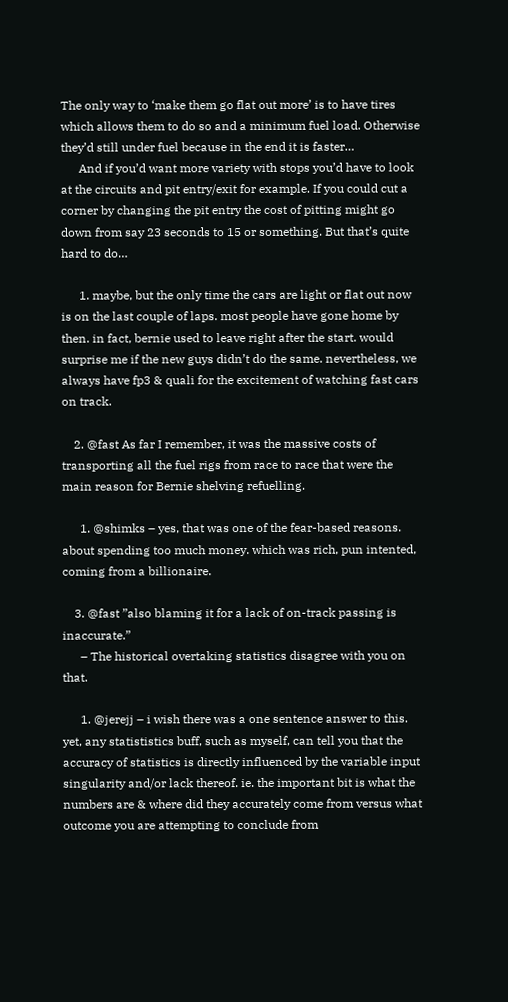The only way to ‘make them go flat out more’ is to have tires which allows them to do so and a minimum fuel load. Otherwise they’d still under fuel because in the end it is faster…
      And if you’d want more variety with stops you’d have to look at the circuits and pit entry/exit for example. If you could cut a corner by changing the pit entry the cost of pitting might go down from say 23 seconds to 15 or something. But that’s quite hard to do…

      1. maybe, but the only time the cars are light or flat out now is on the last couple of laps. most people have gone home by then. in fact, bernie used to leave right after the start. would surprise me if the new guys didn’t do the same. nevertheless, we always have fp3 & quali for the excitement of watching fast cars on track.

    2. @fast As far I remember, it was the massive costs of transporting all the fuel rigs from race to race that were the main reason for Bernie shelving refuelling.

      1. @shimks – yes, that was one of the fear-based reasons. about spending too much money. which was rich, pun intented, coming from a billionaire.

    3. @fast ”also blaming it for a lack of on-track passing is inaccurate.”
      – The historical overtaking statistics disagree with you on that.

      1. @jerejj – i wish there was a one sentence answer to this. yet, any statististics buff, such as myself, can tell you that the accuracy of statistics is directly influenced by the variable input singularity and/or lack thereof. ie. the important bit is what the numbers are & where did they accurately come from versus what outcome you are attempting to conclude from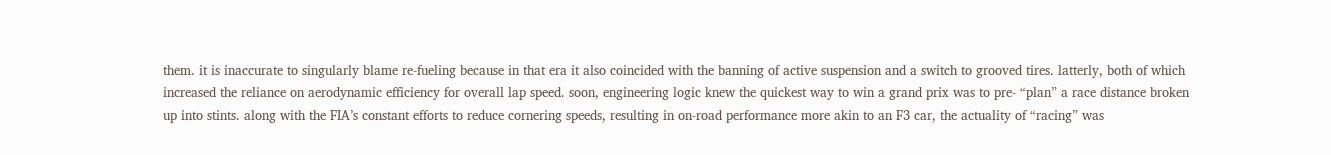them. it is inaccurate to singularly blame re-fueling because in that era it also coincided with the banning of active suspension and a switch to grooved tires. latterly, both of which increased the reliance on aerodynamic efficiency for overall lap speed. soon, engineering logic knew the quickest way to win a grand prix was to pre- “plan” a race distance broken up into stints. along with the FIA’s constant efforts to reduce cornering speeds, resulting in on-road performance more akin to an F3 car, the actuality of “racing” was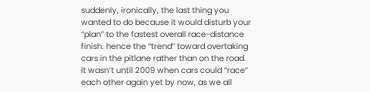suddenly, ironically, the last thing you wanted to do because it would disturb your “plan” to the fastest overall race-distance finish. hence the “trend” toward overtaking cars in the pitlane rather than on the road. it wasn’t until 2009 when cars could “race” each other again yet by now, as we all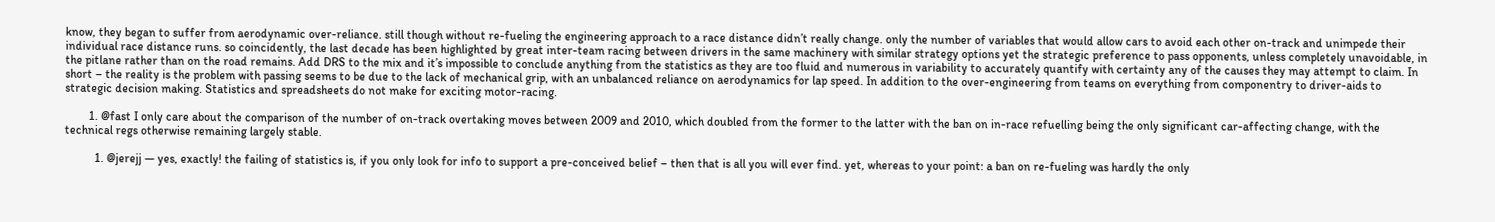know, they began to suffer from aerodynamic over-reliance. still though without re-fueling the engineering approach to a race distance didn’t really change. only the number of variables that would allow cars to avoid each other on-track and unimpede their individual race distance runs. so coincidently, the last decade has been highlighted by great inter-team racing between drivers in the same machinery with similar strategy options yet the strategic preference to pass opponents, unless completely unavoidable, in the pitlane rather than on the road remains. Add DRS to the mix and it’s impossible to conclude anything from the statistics as they are too fluid and numerous in variability to accurately quantify with certainty any of the causes they may attempt to claim. In short – the reality is the problem with passing seems to be due to the lack of mechanical grip, with an unbalanced reliance on aerodynamics for lap speed. In addition to the over-engineering from teams on everything from componentry to driver-aids to strategic decision making. Statistics and spreadsheets do not make for exciting motor-racing.

        1. @fast I only care about the comparison of the number of on-track overtaking moves between 2009 and 2010, which doubled from the former to the latter with the ban on in-race refuelling being the only significant car-affecting change, with the technical regs otherwise remaining largely stable.

          1. @jerejj — yes, exactly! the failing of statistics is, if you only look for info to support a pre-conceived belief – then that is all you will ever find. yet, whereas to your point: a ban on re-fueling was hardly the only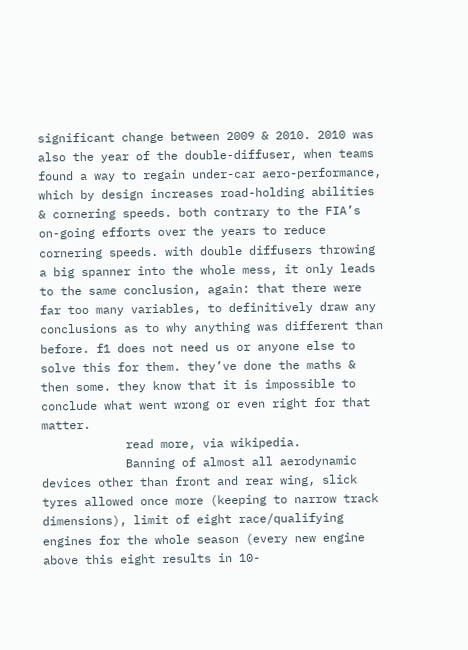significant change between 2009 & 2010. 2010 was also the year of the double-diffuser, when teams found a way to regain under-car aero-performance, which by design increases road-holding abilities & cornering speeds. both contrary to the FIA’s on-going efforts over the years to reduce cornering speeds. with double diffusers throwing a big spanner into the whole mess, it only leads to the same conclusion, again: that there were far too many variables, to definitively draw any conclusions as to why anything was different than before. f1 does not need us or anyone else to solve this for them. they’ve done the maths & then some. they know that it is impossible to conclude what went wrong or even right for that matter.
            read more, via wikipedia.
            Banning of almost all aerodynamic devices other than front and rear wing, slick tyres allowed once more (keeping to narrow track dimensions), limit of eight race/qualifying engines for the whole season (every new engine above this eight results in 10-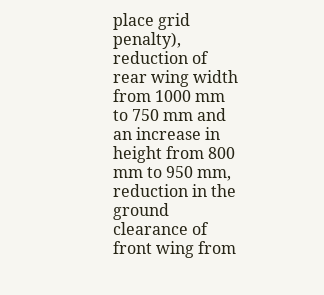place grid penalty), reduction of rear wing width from 1000 mm to 750 mm and an increase in height from 800 mm to 950 mm, reduction in the ground clearance of front wing from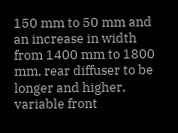150 mm to 50 mm and an increase in width from 1400 mm to 1800 mm, rear diffuser to be longer and higher, variable front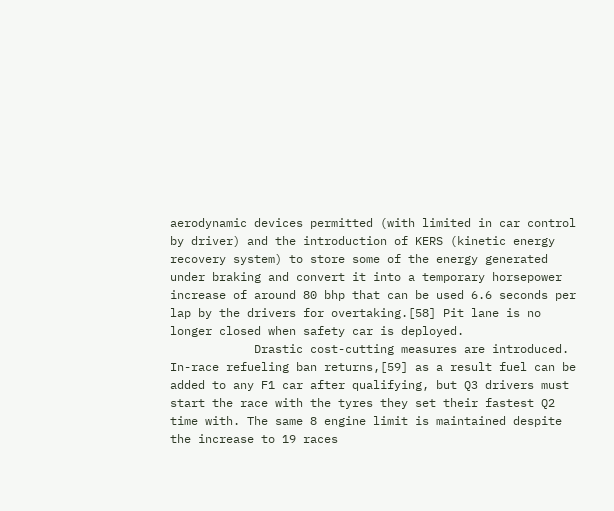aerodynamic devices permitted (with limited in car control by driver) and the introduction of KERS (kinetic energy recovery system) to store some of the energy generated under braking and convert it into a temporary horsepower increase of around 80 bhp that can be used 6.6 seconds per lap by the drivers for overtaking.[58] Pit lane is no longer closed when safety car is deployed.
            Drastic cost-cutting measures are introduced. In-race refueling ban returns,[59] as a result fuel can be added to any F1 car after qualifying, but Q3 drivers must start the race with the tyres they set their fastest Q2 time with. The same 8 engine limit is maintained despite the increase to 19 races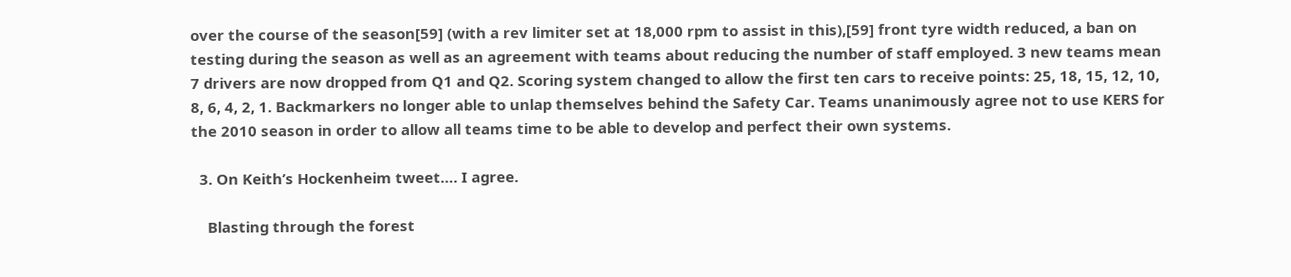over the course of the season[59] (with a rev limiter set at 18,000 rpm to assist in this),[59] front tyre width reduced, a ban on testing during the season as well as an agreement with teams about reducing the number of staff employed. 3 new teams mean 7 drivers are now dropped from Q1 and Q2. Scoring system changed to allow the first ten cars to receive points: 25, 18, 15, 12, 10, 8, 6, 4, 2, 1. Backmarkers no longer able to unlap themselves behind the Safety Car. Teams unanimously agree not to use KERS for the 2010 season in order to allow all teams time to be able to develop and perfect their own systems.

  3. On Keith’s Hockenheim tweet…. I agree.

    Blasting through the forest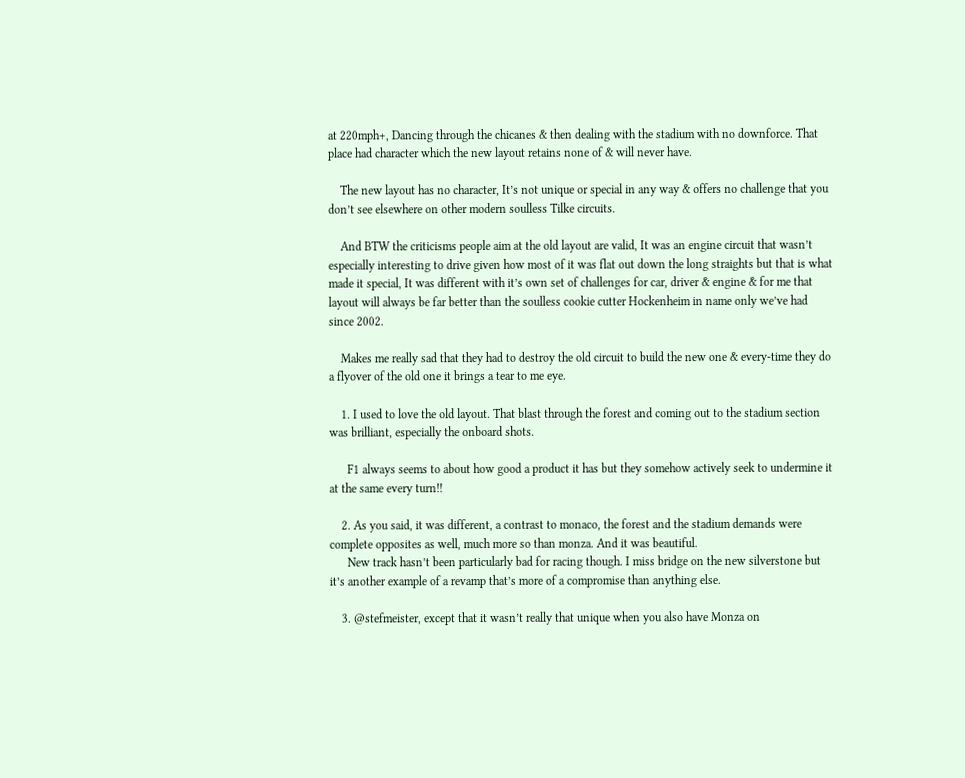at 220mph+, Dancing through the chicanes & then dealing with the stadium with no downforce. That place had character which the new layout retains none of & will never have.

    The new layout has no character, It’s not unique or special in any way & offers no challenge that you don’t see elsewhere on other modern soulless Tilke circuits.

    And BTW the criticisms people aim at the old layout are valid, It was an engine circuit that wasn’t especially interesting to drive given how most of it was flat out down the long straights but that is what made it special, It was different with it’s own set of challenges for car, driver & engine & for me that layout will always be far better than the soulless cookie cutter Hockenheim in name only we’ve had since 2002.

    Makes me really sad that they had to destroy the old circuit to build the new one & every-time they do a flyover of the old one it brings a tear to me eye.

    1. I used to love the old layout. That blast through the forest and coming out to the stadium section was brilliant, especially the onboard shots.

      F1 always seems to about how good a product it has but they somehow actively seek to undermine it at the same every turn!!

    2. As you said, it was different, a contrast to monaco, the forest and the stadium demands were complete opposites as well, much more so than monza. And it was beautiful.
      New track hasn’t been particularly bad for racing though. I miss bridge on the new silverstone but it’s another example of a revamp that’s more of a compromise than anything else.

    3. @stefmeister, except that it wasn’t really that unique when you also have Monza on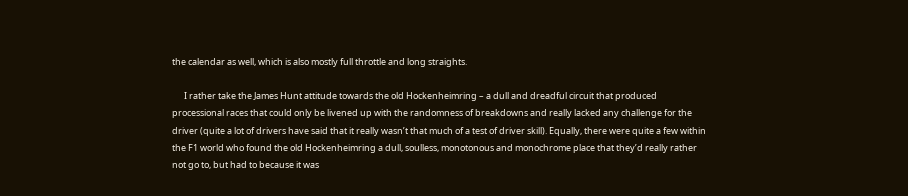the calendar as well, which is also mostly full throttle and long straights.

      I rather take the James Hunt attitude towards the old Hockenheimring – a dull and dreadful circuit that produced processional races that could only be livened up with the randomness of breakdowns and really lacked any challenge for the driver (quite a lot of drivers have said that it really wasn’t that much of a test of driver skill). Equally, there were quite a few within the F1 world who found the old Hockenheimring a dull, soulless, monotonous and monochrome place that they’d really rather not go to, but had to because it was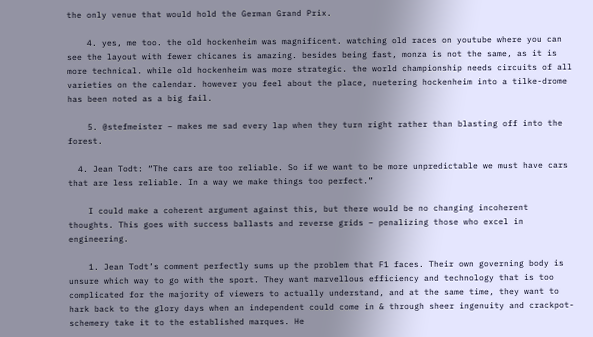the only venue that would hold the German Grand Prix.

    4. yes, me too. the old hockenheim was magnificent. watching old races on youtube where you can see the layout with fewer chicanes is amazing. besides being fast, monza is not the same, as it is more technical. while old hockenheim was more strategic. the world championship needs circuits of all varieties on the calendar. however you feel about the place, nuetering hockenheim into a tilke-drome has been noted as a big fail.

    5. @stefmeister – makes me sad every lap when they turn right rather than blasting off into the forest.

  4. Jean Todt: “The cars are too reliable. So if we want to be more unpredictable we must have cars that are less reliable. In a way we make things too perfect.”

    I could make a coherent argument against this, but there would be no changing incoherent thoughts. This goes with success ballasts and reverse grids – penalizing those who excel in engineering.

    1. Jean Todt’s comment perfectly sums up the problem that F1 faces. Their own governing body is unsure which way to go with the sport. They want marvellous efficiency and technology that is too complicated for the majority of viewers to actually understand, and at the same time, they want to hark back to the glory days when an independent could come in & through sheer ingenuity and crackpot-schemery take it to the established marques. He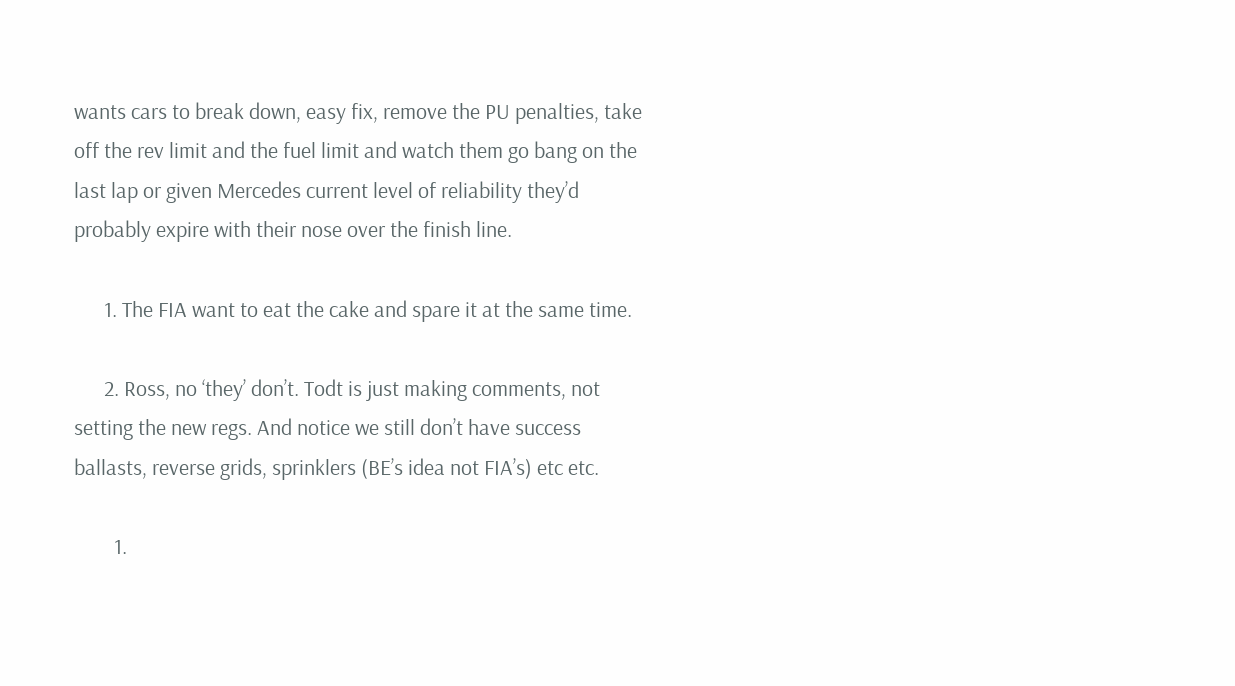wants cars to break down, easy fix, remove the PU penalties, take off the rev limit and the fuel limit and watch them go bang on the last lap or given Mercedes current level of reliability they’d probably expire with their nose over the finish line.

      1. The FIA want to eat the cake and spare it at the same time.

      2. Ross, no ‘they’ don’t. Todt is just making comments, not setting the new regs. And notice we still don’t have success ballasts, reverse grids, sprinklers (BE’s idea not FIA’s) etc etc.

        1.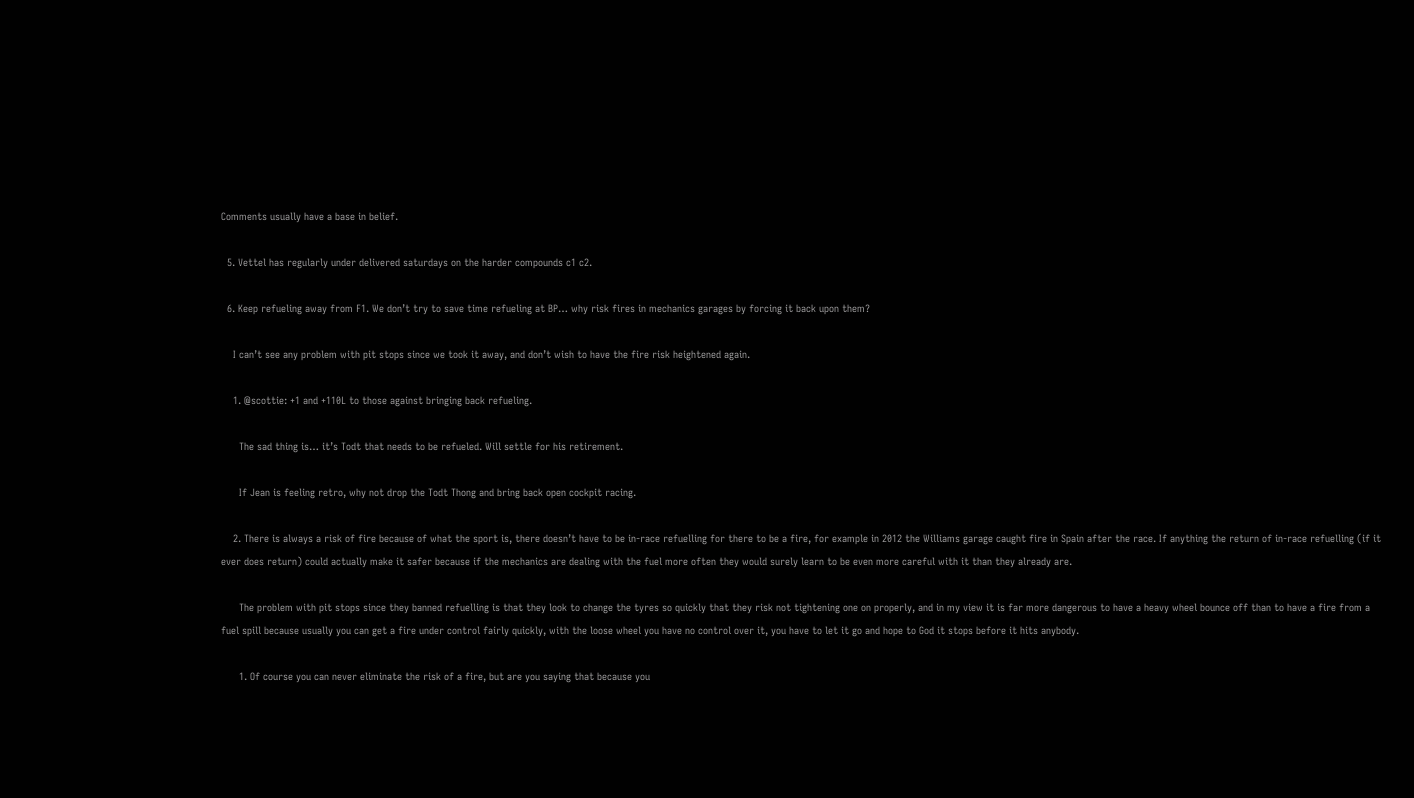Comments usually have a base in belief.

  5. Vettel has regularly under delivered saturdays on the harder compounds c1 c2.

  6. Keep refueling away from F1. We don’t try to save time refueling at BP… why risk fires in mechanics garages by forcing it back upon them?

    I can’t see any problem with pit stops since we took it away, and don’t wish to have the fire risk heightened again.

    1. @scottie: +1 and +110L to those against bringing back refueling.

      The sad thing is… it’s Todt that needs to be refueled. Will settle for his retirement.

      If Jean is feeling retro, why not drop the Todt Thong and bring back open cockpit racing.

    2. There is always a risk of fire because of what the sport is, there doesn’t have to be in-race refuelling for there to be a fire, for example in 2012 the Williams garage caught fire in Spain after the race. If anything the return of in-race refuelling (if it ever does return) could actually make it safer because if the mechanics are dealing with the fuel more often they would surely learn to be even more careful with it than they already are.

      The problem with pit stops since they banned refuelling is that they look to change the tyres so quickly that they risk not tightening one on properly, and in my view it is far more dangerous to have a heavy wheel bounce off than to have a fire from a fuel spill because usually you can get a fire under control fairly quickly, with the loose wheel you have no control over it, you have to let it go and hope to God it stops before it hits anybody.

      1. Of course you can never eliminate the risk of a fire, but are you saying that because you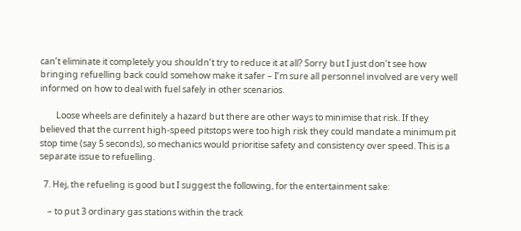can’t eliminate it completely you shouldn’t try to reduce it at all? Sorry but I just don’t see how bringing refuelling back could somehow make it safer – I’m sure all personnel involved are very well informed on how to deal with fuel safely in other scenarios.

        Loose wheels are definitely a hazard but there are other ways to minimise that risk. If they believed that the current high-speed pitstops were too high risk they could mandate a minimum pit stop time (say 5 seconds), so mechanics would prioritise safety and consistency over speed. This is a separate issue to refuelling.

  7. Hej, the refueling is good but I suggest the following, for the entertainment sake:

    – to put 3 ordinary gas stations within the track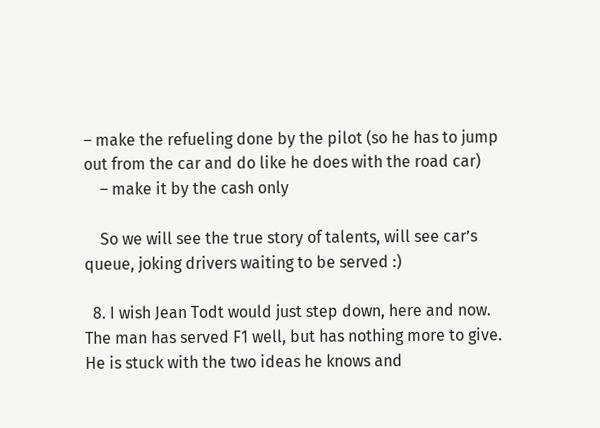– make the refueling done by the pilot (so he has to jump out from the car and do like he does with the road car)
    – make it by the cash only

    So we will see the true story of talents, will see car’s queue, joking drivers waiting to be served :)

  8. I wish Jean Todt would just step down, here and now. The man has served F1 well, but has nothing more to give. He is stuck with the two ideas he knows and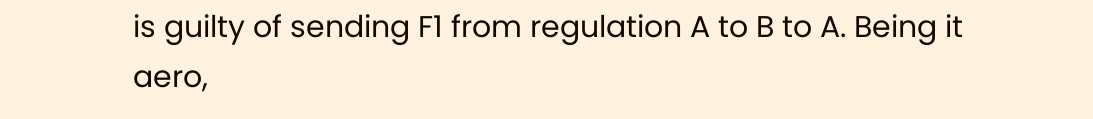is guilty of sending F1 from regulation A to B to A. Being it aero,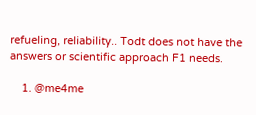refueling, reliability.. Todt does not have the answers or scientific approach F1 needs.

    1. @me4me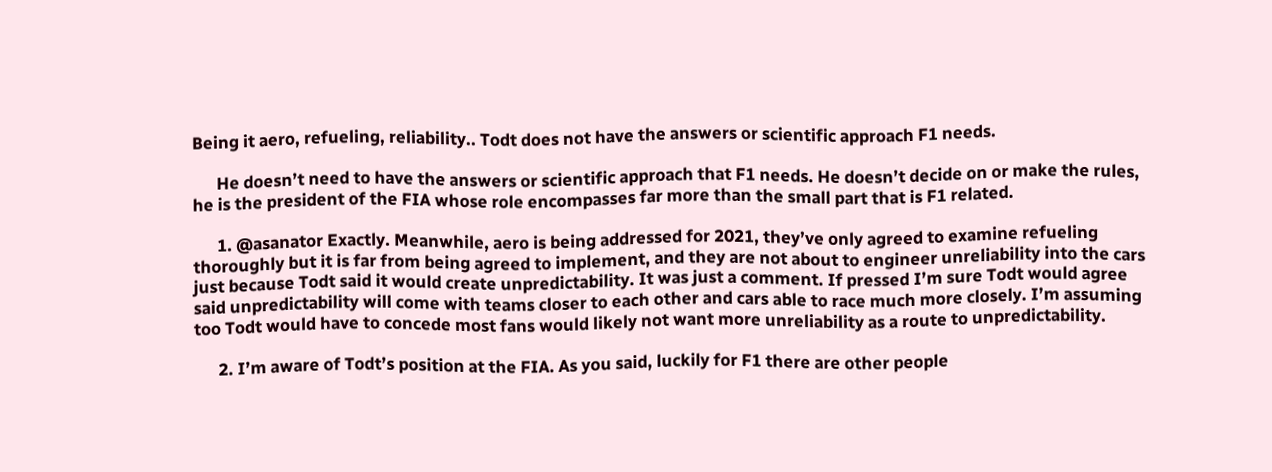Being it aero, refueling, reliability.. Todt does not have the answers or scientific approach F1 needs.

      He doesn’t need to have the answers or scientific approach that F1 needs. He doesn’t decide on or make the rules, he is the president of the FIA whose role encompasses far more than the small part that is F1 related.

      1. @asanator Exactly. Meanwhile, aero is being addressed for 2021, they’ve only agreed to examine refueling thoroughly but it is far from being agreed to implement, and they are not about to engineer unreliability into the cars just because Todt said it would create unpredictability. It was just a comment. If pressed I’m sure Todt would agree said unpredictability will come with teams closer to each other and cars able to race much more closely. I’m assuming too Todt would have to concede most fans would likely not want more unreliability as a route to unpredictability.

      2. I’m aware of Todt’s position at the FIA. As you said, luckily for F1 there are other people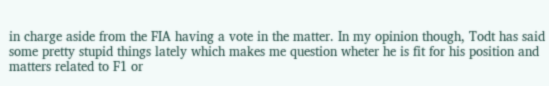in charge aside from the FIA having a vote in the matter. In my opinion though, Todt has said some pretty stupid things lately which makes me question wheter he is fit for his position and matters related to F1 or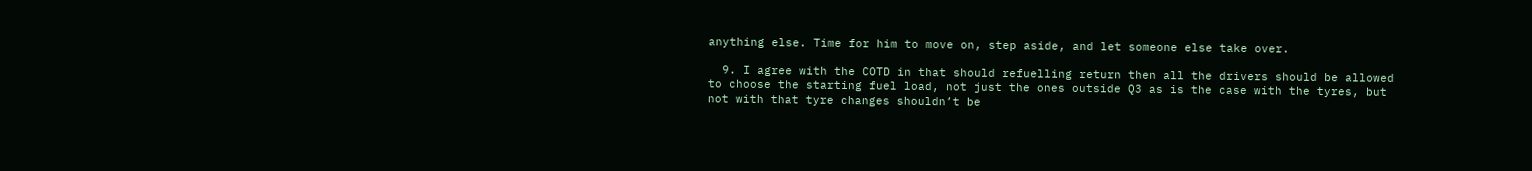anything else. Time for him to move on, step aside, and let someone else take over.

  9. I agree with the COTD in that should refuelling return then all the drivers should be allowed to choose the starting fuel load, not just the ones outside Q3 as is the case with the tyres, but not with that tyre changes shouldn’t be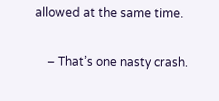allowed at the same time.

    – That’s one nasty crash.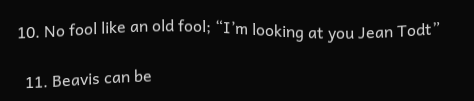10. No fool like an old fool; “I’m looking at you Jean Todt”

  11. Beavis can be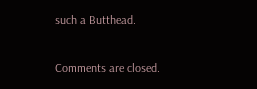such a Butthead.

Comments are closed.